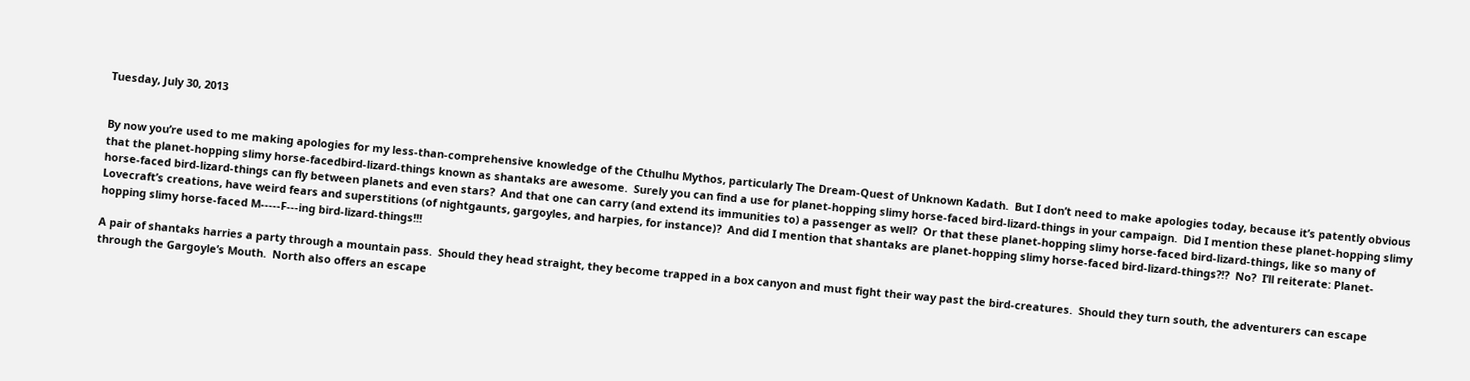Tuesday, July 30, 2013


By now you’re used to me making apologies for my less-than-comprehensive knowledge of the Cthulhu Mythos, particularly The Dream-Quest of Unknown Kadath.  But I don’t need to make apologies today, because it’s patently obvious that the planet-hopping slimy horse-facedbird-lizard-things known as shantaks are awesome.  Surely you can find a use for planet-hopping slimy horse-faced bird-lizard-things in your campaign.  Did I mention these planet-hopping slimy horse-faced bird-lizard-things can fly between planets and even stars?  And that one can carry (and extend its immunities to) a passenger as well?  Or that these planet-hopping slimy horse-faced bird-lizard-things, like so many of Lovecraft’s creations, have weird fears and superstitions (of nightgaunts, gargoyles, and harpies, for instance)?  And did I mention that shantaks are planet-hopping slimy horse-faced bird-lizard-things?!?  No?  I’ll reiterate: Planet-hopping slimy horse-faced M-----F---ing bird-lizard-things!!!

A pair of shantaks harries a party through a mountain pass.  Should they head straight, they become trapped in a box canyon and must fight their way past the bird-creatures.  Should they turn south, the adventurers can escape through the Gargoyle’s Mouth.  North also offers an escape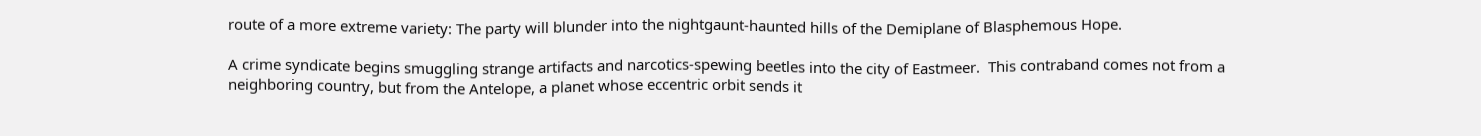route of a more extreme variety: The party will blunder into the nightgaunt-haunted hills of the Demiplane of Blasphemous Hope.

A crime syndicate begins smuggling strange artifacts and narcotics-spewing beetles into the city of Eastmeer.  This contraband comes not from a neighboring country, but from the Antelope, a planet whose eccentric orbit sends it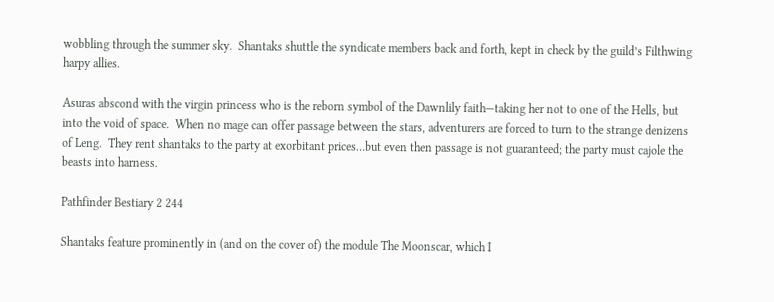wobbling through the summer sky.  Shantaks shuttle the syndicate members back and forth, kept in check by the guild’s Filthwing harpy allies.

Asuras abscond with the virgin princess who is the reborn symbol of the Dawnlily faith—taking her not to one of the Hells, but into the void of space.  When no mage can offer passage between the stars, adventurers are forced to turn to the strange denizens of Leng.  They rent shantaks to the party at exorbitant prices…but even then passage is not guaranteed; the party must cajole the beasts into harness.

Pathfinder Bestiary 2 244

Shantaks feature prominently in (and on the cover of) the module The Moonscar, which I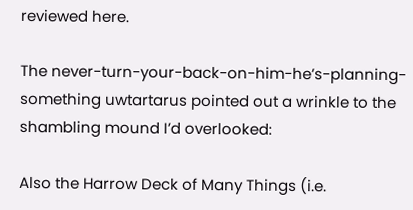reviewed here.

The never-turn-your-back-on-him-he’s-planning-something uwtartarus pointed out a wrinkle to the shambling mound I’d overlooked:

Also the Harrow Deck of Many Things (i.e.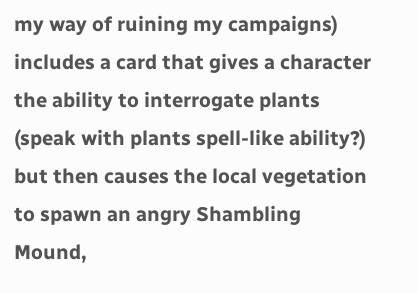my way of ruining my campaigns) includes a card that gives a character the ability to interrogate plants (speak with plants spell-like ability?) but then causes the local vegetation to spawn an angry Shambling Mound,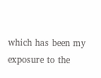which has been my exposure to the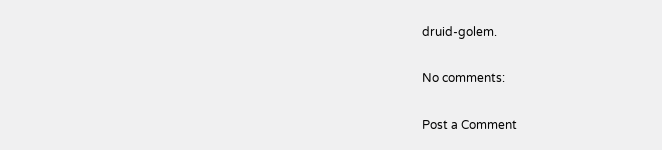druid-golem.

No comments:

Post a Comment